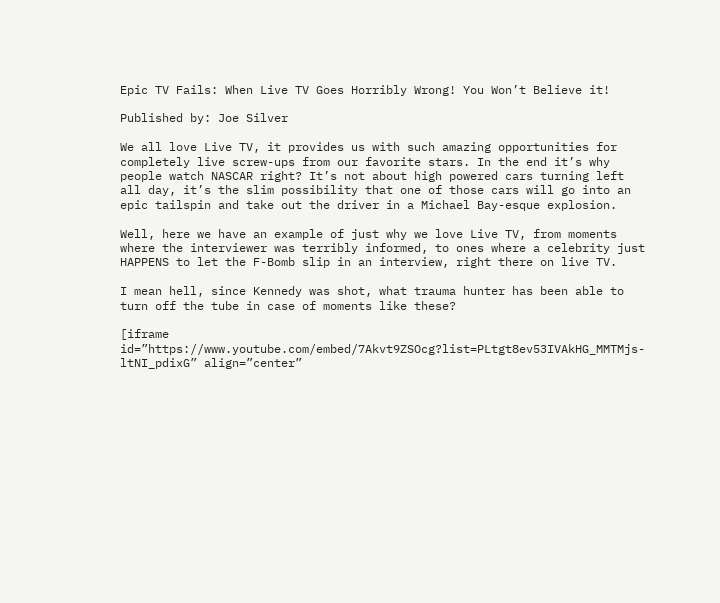Epic TV Fails: When Live TV Goes Horribly Wrong! You Won’t Believe it!

Published by: Joe Silver

We all love Live TV, it provides us with such amazing opportunities for completely live screw-ups from our favorite stars. In the end it’s why people watch NASCAR right? It’s not about high powered cars turning left all day, it’s the slim possibility that one of those cars will go into an epic tailspin and take out the driver in a Michael Bay-esque explosion.

Well, here we have an example of just why we love Live TV, from moments where the interviewer was terribly informed, to ones where a celebrity just HAPPENS to let the F-Bomb slip in an interview, right there on live TV.

I mean hell, since Kennedy was shot, what trauma hunter has been able to turn off the tube in case of moments like these?

[iframe id=”https://www.youtube.com/embed/7Akvt9ZSOcg?list=PLtgt8ev53IVAkHG_MMTMjs-ltNI_pdixG” align=”center”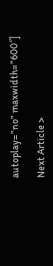autoplay=”no” maxwidth=”600″]

Next Article >